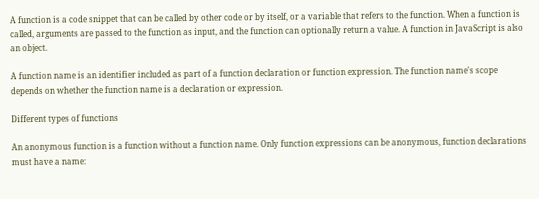A function is a code snippet that can be called by other code or by itself, or a variable that refers to the function. When a function is called, arguments are passed to the function as input, and the function can optionally return a value. A function in JavaScript is also an object.

A function name is an identifier included as part of a function declaration or function expression. The function name's scope depends on whether the function name is a declaration or expression.

Different types of functions

An anonymous function is a function without a function name. Only function expressions can be anonymous, function declarations must have a name: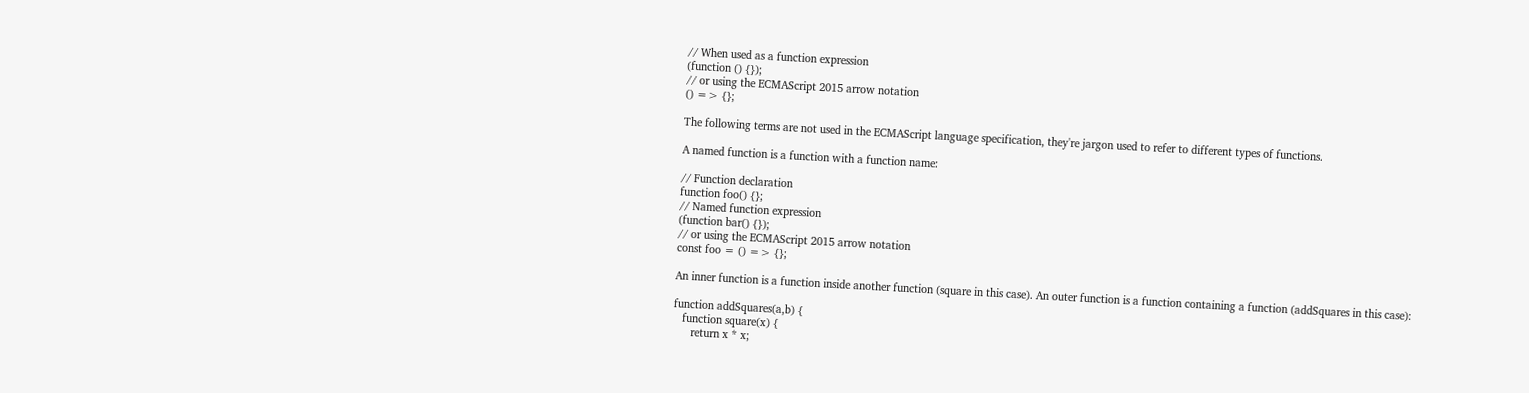// When used as a function expression
(function () {});
// or using the ECMAScript 2015 arrow notation
() => {};

The following terms are not used in the ECMAScript language specification, they're jargon used to refer to different types of functions.

A named function is a function with a function name:

// Function declaration
function foo() {};
// Named function expression
(function bar() {});
// or using the ECMAScript 2015 arrow notation
const foo = () => {};

An inner function is a function inside another function (square in this case). An outer function is a function containing a function (addSquares in this case):

function addSquares(a,b) {
   function square(x) {
      return x * x;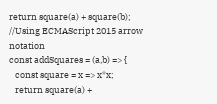return square(a) + square(b);
//Using ECMAScript 2015 arrow notation
const addSquares = (a,b) => {
   const square = x => x*x;
   return square(a) +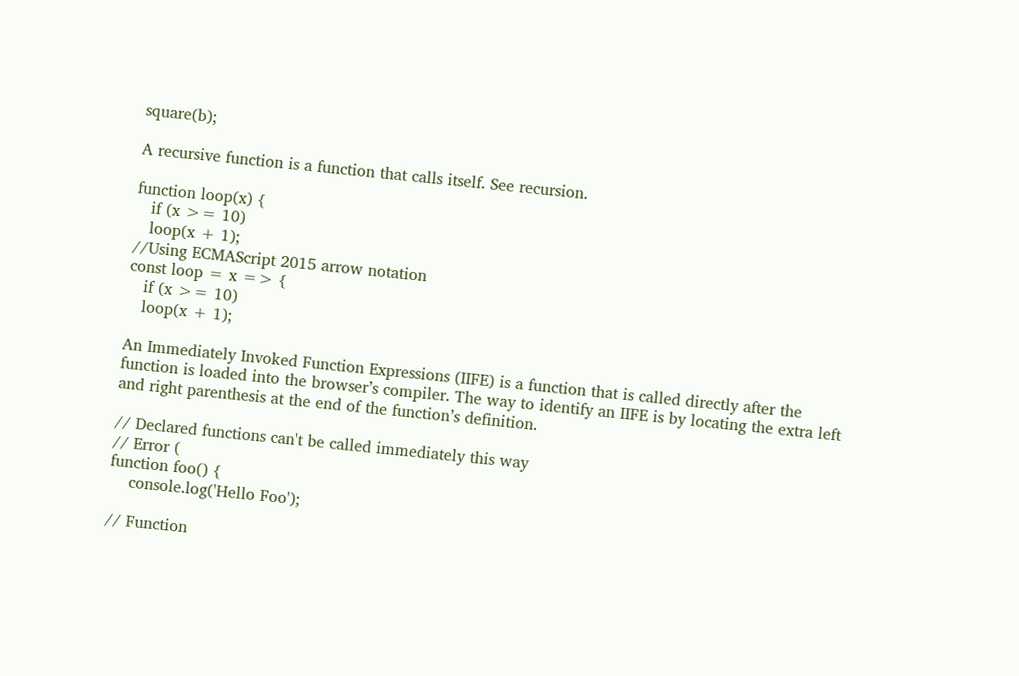square(b);

A recursive function is a function that calls itself. See recursion.

function loop(x) {
   if (x >= 10)
   loop(x + 1);
//Using ECMAScript 2015 arrow notation
const loop = x => {
   if (x >= 10)
   loop(x + 1);

An Immediately Invoked Function Expressions (IIFE) is a function that is called directly after the function is loaded into the browser’s compiler. The way to identify an IIFE is by locating the extra left and right parenthesis at the end of the function’s definition.

// Declared functions can't be called immediately this way
// Error (
function foo() {
    console.log('Hello Foo');

// Function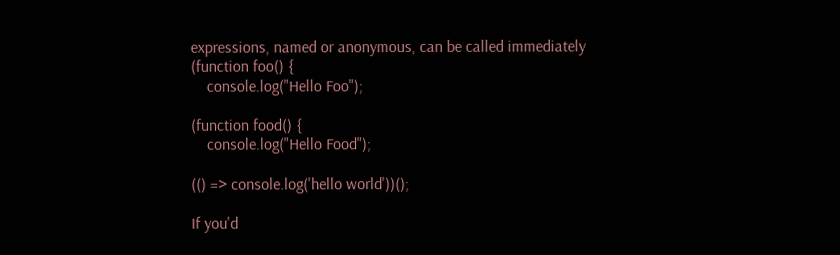expressions, named or anonymous, can be called immediately
(function foo() {
    console.log("Hello Foo");

(function food() {
    console.log("Hello Food");

(() => console.log('hello world'))();

If you'd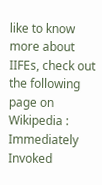like to know more about IIFEs, check out the following page on Wikipedia : Immediately Invoked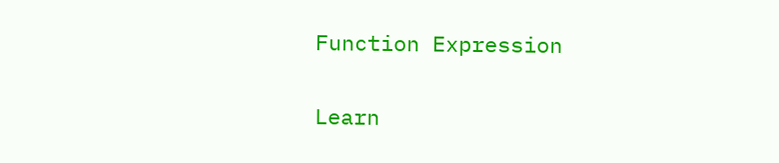Function Expression

Learn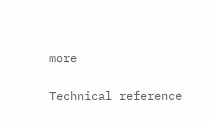more

Technical reference